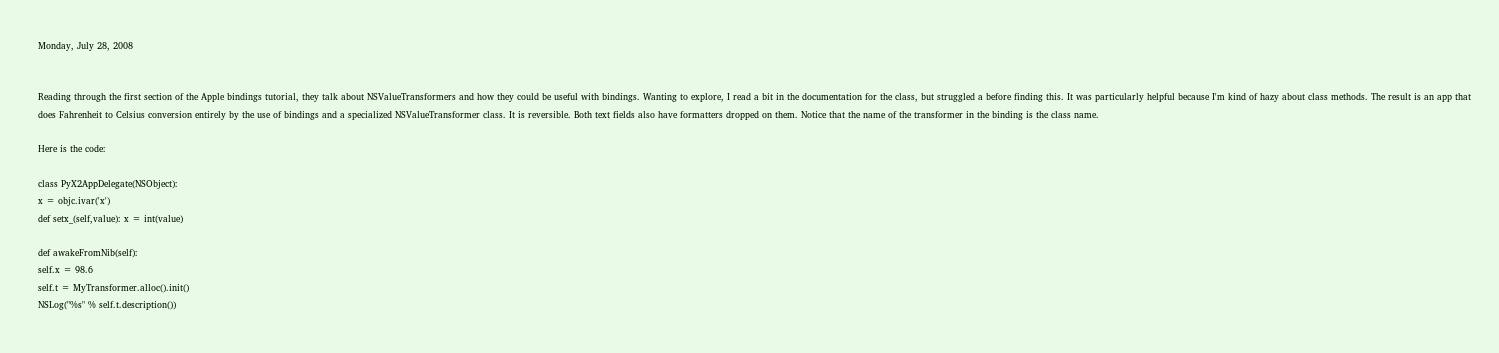Monday, July 28, 2008


Reading through the first section of the Apple bindings tutorial, they talk about NSValueTransformers and how they could be useful with bindings. Wanting to explore, I read a bit in the documentation for the class, but struggled a before finding this. It was particularly helpful because I'm kind of hazy about class methods. The result is an app that does Fahrenheit to Celsius conversion entirely by the use of bindings and a specialized NSValueTransformer class. It is reversible. Both text fields also have formatters dropped on them. Notice that the name of the transformer in the binding is the class name.

Here is the code:

class PyX2AppDelegate(NSObject):
x = objc.ivar('x')
def setx_(self,value): x = int(value)

def awakeFromNib(self):
self.x = 98.6
self.t = MyTransformer.alloc().init()
NSLog("%s" % self.t.description())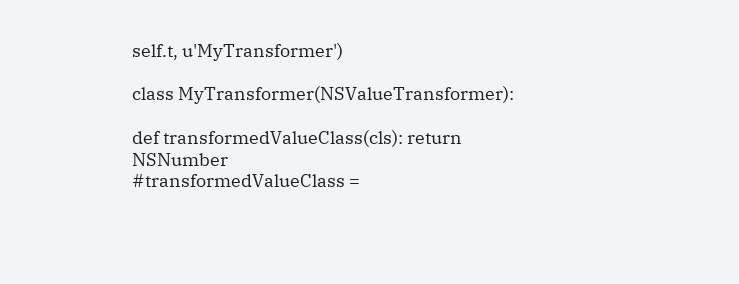self.t, u'MyTransformer')

class MyTransformer(NSValueTransformer):

def transformedValueClass(cls): return NSNumber
#transformedValueClass =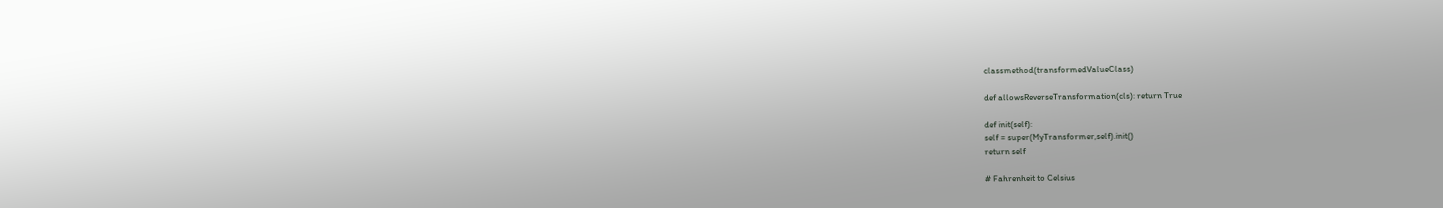classmethod(transformedValueClass)

def allowsReverseTransformation(cls): return True

def init(self):
self = super(MyTransformer,self).init()
return self

# Fahrenheit to Celsius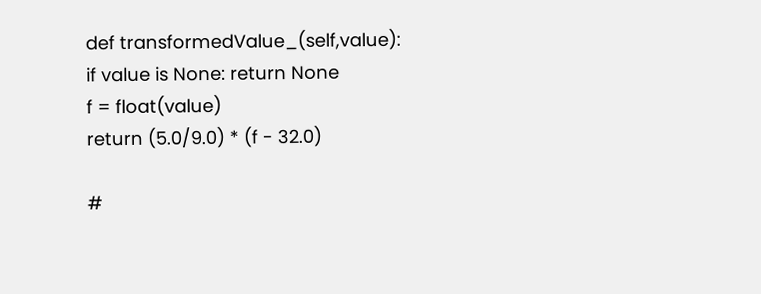def transformedValue_(self,value):
if value is None: return None
f = float(value)
return (5.0/9.0) * (f - 32.0)

#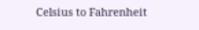Celsius to Fahrenheit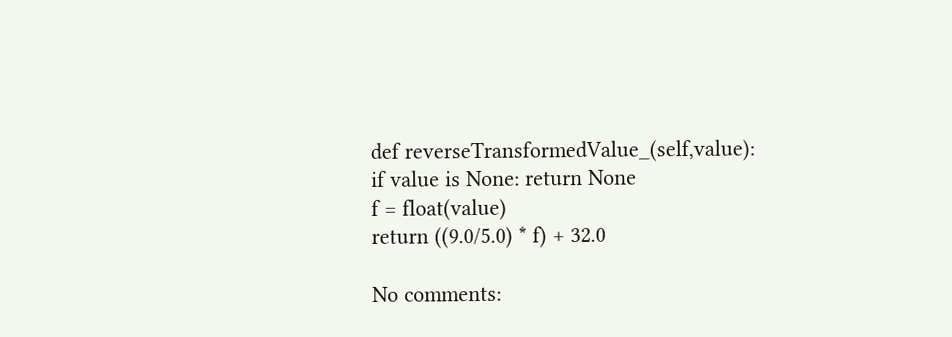def reverseTransformedValue_(self,value):
if value is None: return None
f = float(value)
return ((9.0/5.0) * f) + 32.0

No comments: